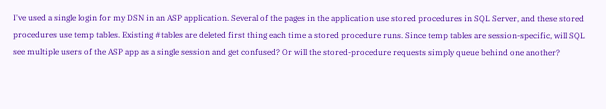I've used a single login for my DSN in an ASP application. Several of the pages in the application use stored procedures in SQL Server, and these stored procedures use temp tables. Existing #tables are deleted first thing each time a stored procedure runs. Since temp tables are session-specific, will SQL see multiple users of the ASP app as a single session and get confused? Or will the stored-procedure requests simply queue behind one another?